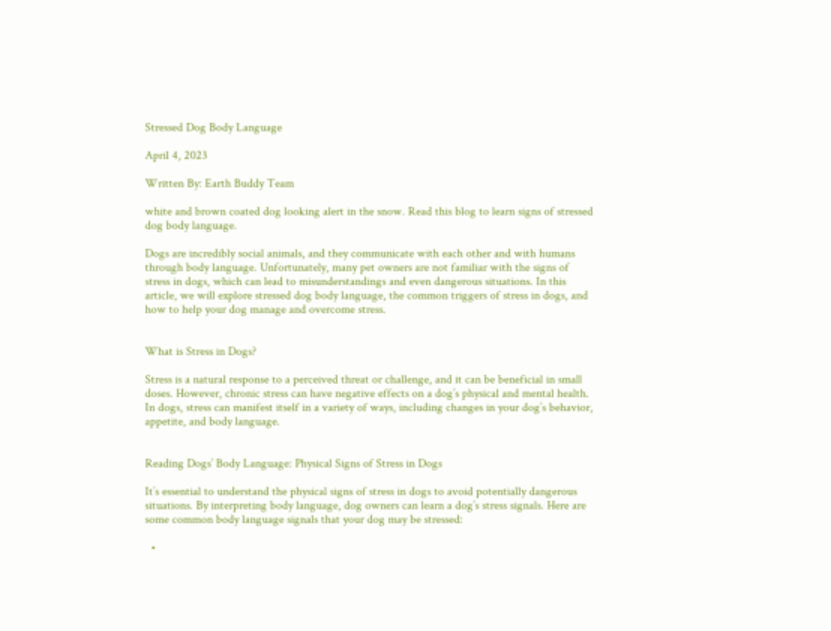Stressed Dog Body Language

April 4, 2023

Written By: Earth Buddy Team

white and brown coated dog looking alert in the snow. Read this blog to learn signs of stressed dog body language.

Dogs are incredibly social animals, and they communicate with each other and with humans through body language. Unfortunately, many pet owners are not familiar with the signs of stress in dogs, which can lead to misunderstandings and even dangerous situations. In this article, we will explore stressed dog body language, the common triggers of stress in dogs, and how to help your dog manage and overcome stress.


What is Stress in Dogs?

Stress is a natural response to a perceived threat or challenge, and it can be beneficial in small doses. However, chronic stress can have negative effects on a dog’s physical and mental health. In dogs, stress can manifest itself in a variety of ways, including changes in your dog’s behavior, appetite, and body language.


Reading Dogs’ Body Language: Physical Signs of Stress in Dogs

It’s essential to understand the physical signs of stress in dogs to avoid potentially dangerous situations. By interpreting body language, dog owners can learn a dog’s stress signals. Here are some common body language signals that your dog may be stressed:

  •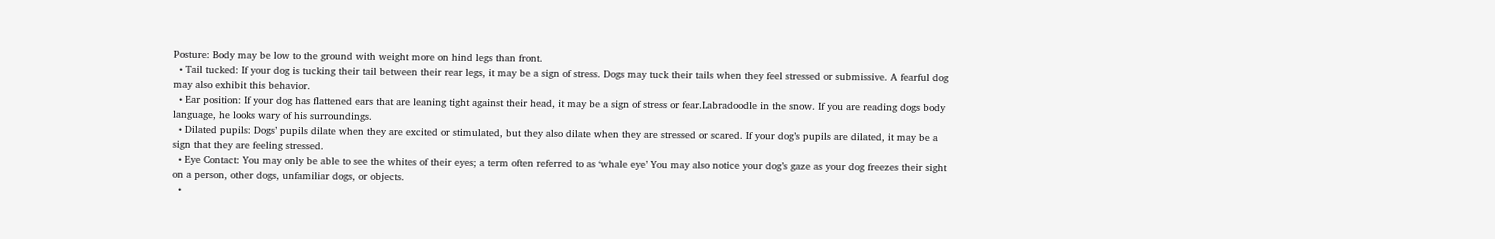Posture: Body may be low to the ground with weight more on hind legs than front.
  • Tail tucked: If your dog is tucking their tail between their rear legs, it may be a sign of stress. Dogs may tuck their tails when they feel stressed or submissive. A fearful dog may also exhibit this behavior.
  • Ear position: If your dog has flattened ears that are leaning tight against their head, it may be a sign of stress or fear.Labradoodle in the snow. If you are reading dogs body language, he looks wary of his surroundings.
  • Dilated pupils: Dogs’ pupils dilate when they are excited or stimulated, but they also dilate when they are stressed or scared. If your dog’s pupils are dilated, it may be a sign that they are feeling stressed.
  • Eye Contact: You may only be able to see the whites of their eyes; a term often referred to as ‘whale eye’ You may also notice your dog’s gaze as your dog freezes their sight on a person, other dogs, unfamiliar dogs, or objects.
  •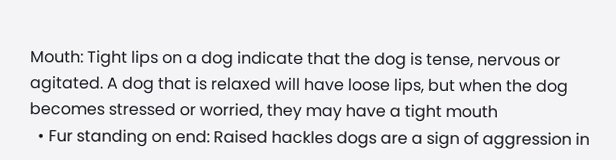Mouth: Tight lips on a dog indicate that the dog is tense, nervous or agitated. A dog that is relaxed will have loose lips, but when the dog becomes stressed or worried, they may have a tight mouth
  • Fur standing on end: Raised hackles dogs are a sign of aggression in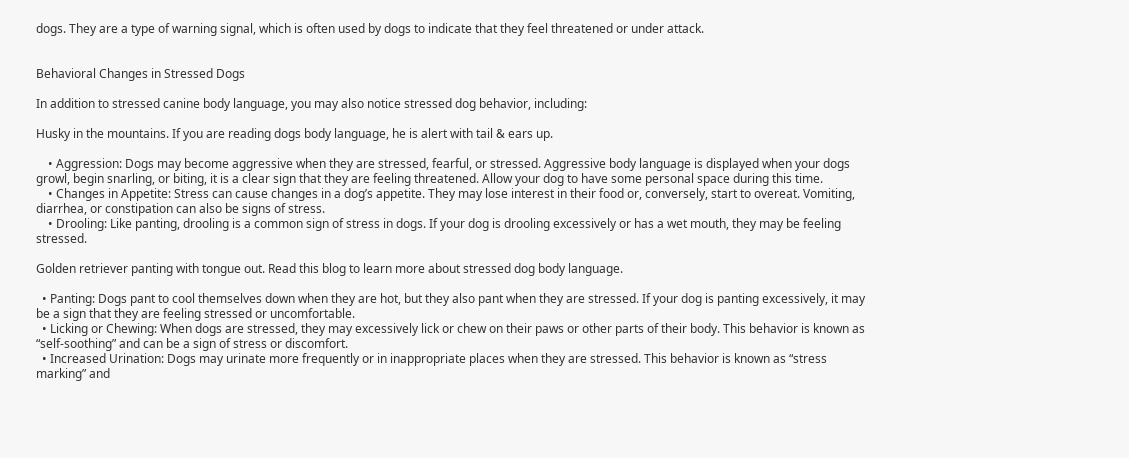dogs. They are a type of warning signal, which is often used by dogs to indicate that they feel threatened or under attack.


Behavioral Changes in Stressed Dogs

In addition to stressed canine body language, you may also notice stressed dog behavior, including:

Husky in the mountains. If you are reading dogs body language, he is alert with tail & ears up.

    • Aggression: Dogs may become aggressive when they are stressed, fearful, or stressed. Aggressive body language is displayed when your dogs growl, begin snarling, or biting, it is a clear sign that they are feeling threatened. Allow your dog to have some personal space during this time.
    • Changes in Appetite: Stress can cause changes in a dog’s appetite. They may lose interest in their food or, conversely, start to overeat. Vomiting, diarrhea, or constipation can also be signs of stress.
    • Drooling: Like panting, drooling is a common sign of stress in dogs. If your dog is drooling excessively or has a wet mouth, they may be feeling stressed.

Golden retriever panting with tongue out. Read this blog to learn more about stressed dog body language.

  • Panting: Dogs pant to cool themselves down when they are hot, but they also pant when they are stressed. If your dog is panting excessively, it may be a sign that they are feeling stressed or uncomfortable.
  • Licking or Chewing: When dogs are stressed, they may excessively lick or chew on their paws or other parts of their body. This behavior is known as “self-soothing” and can be a sign of stress or discomfort.
  • Increased Urination: Dogs may urinate more frequently or in inappropriate places when they are stressed. This behavior is known as “stress marking” and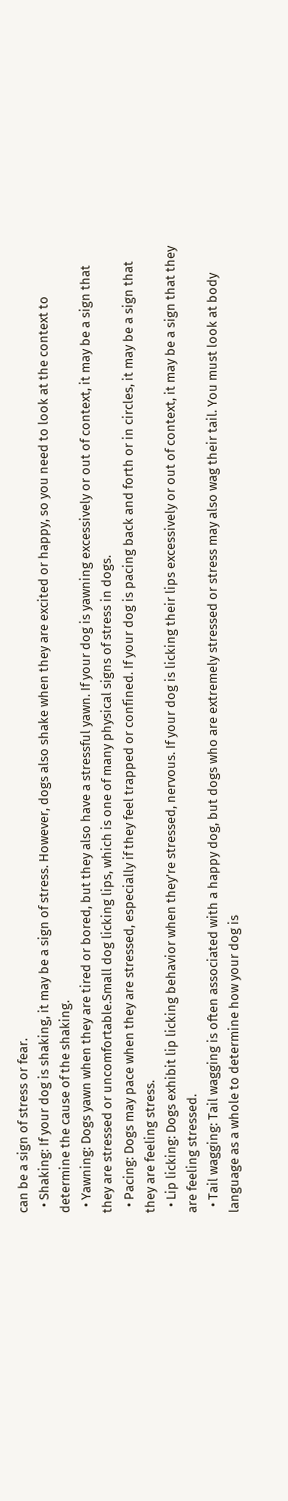can be a sign of stress or fear.
  • Shaking: If your dog is shaking, it may be a sign of stress. However, dogs also shake when they are excited or happy, so you need to look at the context to determine the cause of the shaking.
  • Yawning: Dogs yawn when they are tired or bored, but they also have a stressful yawn. If your dog is yawning excessively or out of context, it may be a sign that they are stressed or uncomfortable.Small dog licking lips, which is one of many physical signs of stress in dogs.
  • Pacing: Dogs may pace when they are stressed, especially if they feel trapped or confined. If your dog is pacing back and forth or in circles, it may be a sign that they are feeling stress.
  • Lip licking: Dogs exhibit lip licking behavior when they’re stressed, nervous. If your dog is licking their lips excessively or out of context, it may be a sign that they are feeling stressed.
  • Tail wagging: Tail wagging is often associated with a happy dog, but dogs who are extremely stressed or stress may also wag their tail. You must look at body language as a whole to determine how your dog is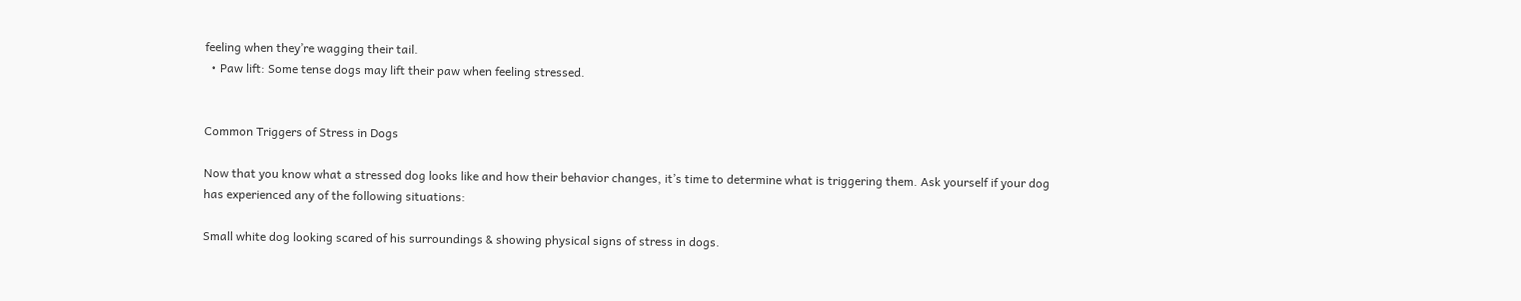feeling when they’re wagging their tail.
  • Paw lift: Some tense dogs may lift their paw when feeling stressed.


Common Triggers of Stress in Dogs

Now that you know what a stressed dog looks like and how their behavior changes, it’s time to determine what is triggering them. Ask yourself if your dog has experienced any of the following situations:

Small white dog looking scared of his surroundings & showing physical signs of stress in dogs.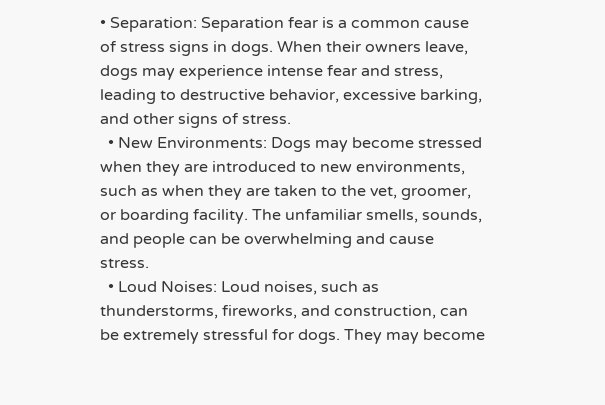• Separation: Separation fear is a common cause of stress signs in dogs. When their owners leave, dogs may experience intense fear and stress, leading to destructive behavior, excessive barking, and other signs of stress.
  • New Environments: Dogs may become stressed when they are introduced to new environments, such as when they are taken to the vet, groomer, or boarding facility. The unfamiliar smells, sounds, and people can be overwhelming and cause stress.
  • Loud Noises: Loud noises, such as thunderstorms, fireworks, and construction, can be extremely stressful for dogs. They may become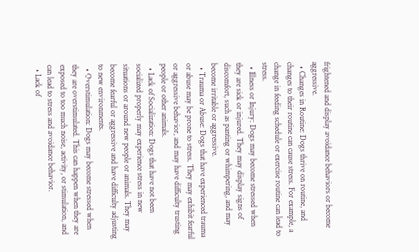frightened and display avoidance behaviors or become aggressive.
  • Changes in Routine: Dogs thrive on routine, and changes to their routine can cause stress. For example, a change in feeding schedule or exercise routine can lead to stress.
  • Illness or Injury: Dogs may become stressed when they are sick or injured. They may display signs of discomfort, such as panting or whimpering, and may become irritable or aggressive.
  • Trauma or Abuse: Dogs that have experienced trauma or abuse may be prone to stress. They may exhibit fearful or aggressive behavior, and may have difficulty trusting people or other animals.
  • Lack of Socialization: Dogs that have not been socialized properly may experience stress in new situations or around new people or animals. They may become fearful or aggressive and have difficulty adjusting to new environments.
  • Overstimulation: Dogs may become stressed when they are overstimulated. This can happen when they are exposed to too much noise, activity, or stimulation, and can lead to stress and avoidance behavior.
  • Lack of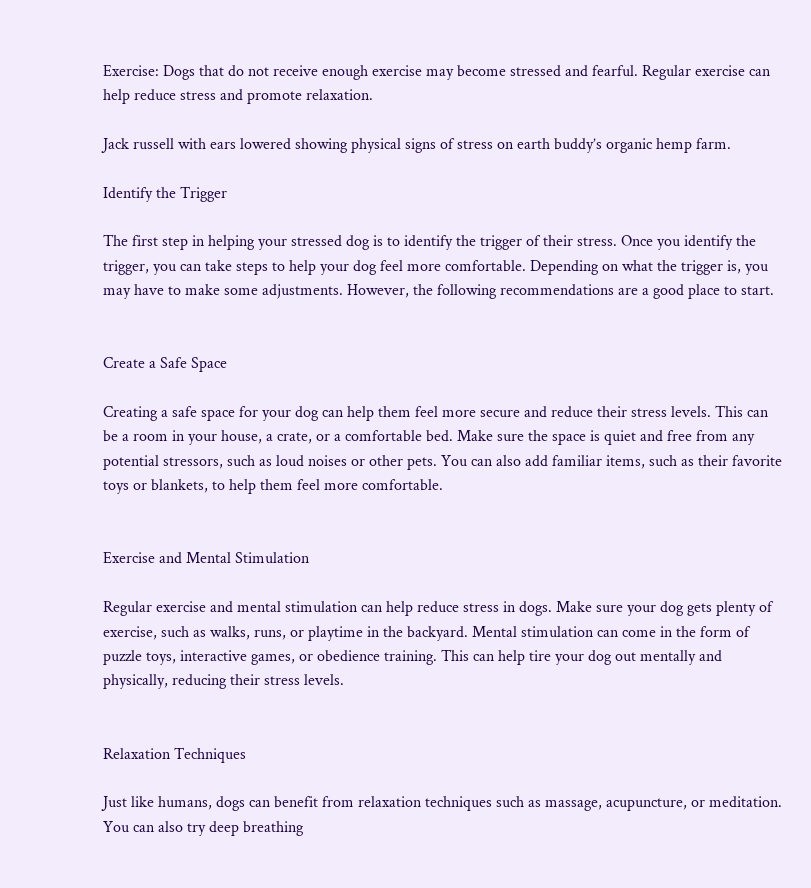Exercise: Dogs that do not receive enough exercise may become stressed and fearful. Regular exercise can help reduce stress and promote relaxation.

Jack russell with ears lowered showing physical signs of stress on earth buddy’s organic hemp farm.

Identify the Trigger

The first step in helping your stressed dog is to identify the trigger of their stress. Once you identify the trigger, you can take steps to help your dog feel more comfortable. Depending on what the trigger is, you may have to make some adjustments. However, the following recommendations are a good place to start.


Create a Safe Space

Creating a safe space for your dog can help them feel more secure and reduce their stress levels. This can be a room in your house, a crate, or a comfortable bed. Make sure the space is quiet and free from any potential stressors, such as loud noises or other pets. You can also add familiar items, such as their favorite toys or blankets, to help them feel more comfortable.


Exercise and Mental Stimulation

Regular exercise and mental stimulation can help reduce stress in dogs. Make sure your dog gets plenty of exercise, such as walks, runs, or playtime in the backyard. Mental stimulation can come in the form of puzzle toys, interactive games, or obedience training. This can help tire your dog out mentally and physically, reducing their stress levels.


Relaxation Techniques

Just like humans, dogs can benefit from relaxation techniques such as massage, acupuncture, or meditation. You can also try deep breathing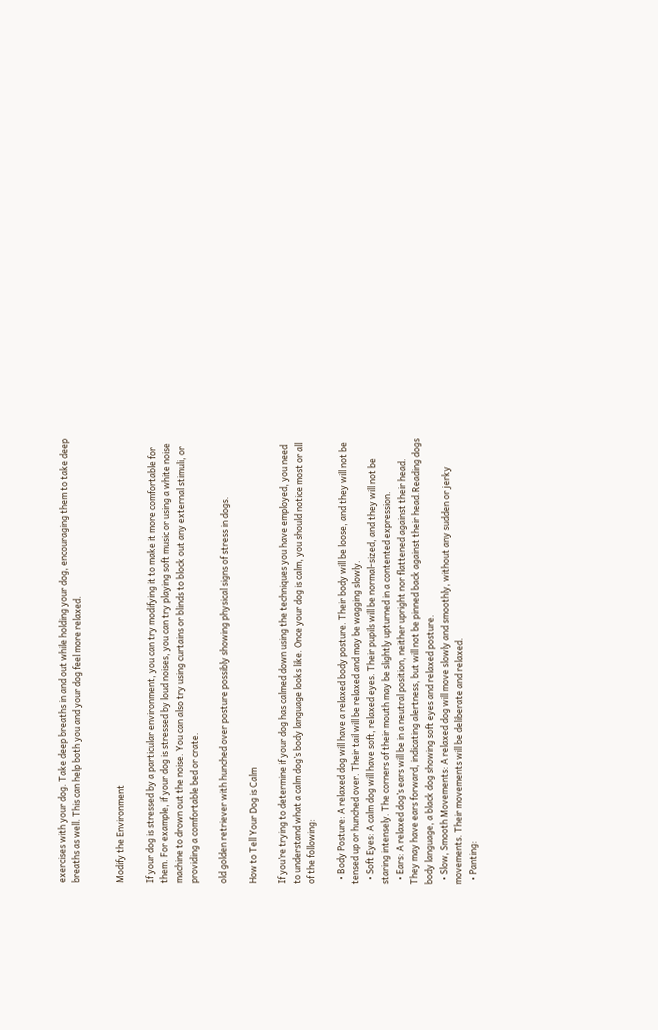exercises with your dog. Take deep breaths in and out while holding your dog, encouraging them to take deep breaths as well. This can help both you and your dog feel more relaxed.


Modify the Environment

If your dog is stressed by a particular environment, you can try modifying it to make it more comfortable for them. For example, if your dog is stressed by loud noises, you can try playing soft music or using a white noise machine to drown out the noise. You can also try using curtains or blinds to block out any external stimuli, or providing a comfortable bed or crate.

old golden retriever with hunched over posture possibly showing physical signs of stress in dogs.

How to Tell Your Dog is Calm

If you’re trying to determine if your dog has calmed down using the techniques you have employed, you need to understand what a calm dog’s body language looks like. Once your dog is calm, you should notice most or all of the following:

  • Body Posture: A relaxed dog will have a relaxed body posture. Their body will be loose, and they will not be tensed up or hunched over. Their tail will be relaxed and may be wagging slowly.
  • Soft Eyes: A calm dog will have soft, relaxed eyes. Their pupils will be normal-sized, and they will not be staring intensely. The corners of their mouth may be slightly upturned in a contented expression.
  • Ears: A relaxed dog’s ears will be in a neutral position, neither upright nor flattened against their head. They may have ears forward, indicating alertness, but will not be pinned back against their head.Reading dogs body language, a black dog showing soft eyes and relaxed posture.
  • Slow, Smooth Movements: A relaxed dog will move slowly and smoothly, without any sudden or jerky movements. Their movements will be deliberate and relaxed.
  • Panting: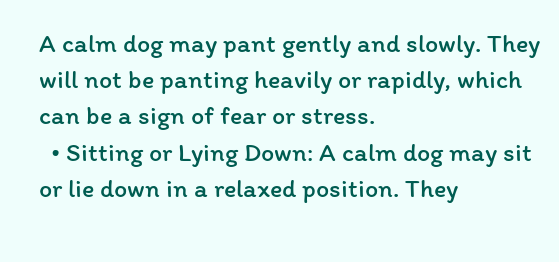A calm dog may pant gently and slowly. They will not be panting heavily or rapidly, which can be a sign of fear or stress.
  • Sitting or Lying Down: A calm dog may sit or lie down in a relaxed position. They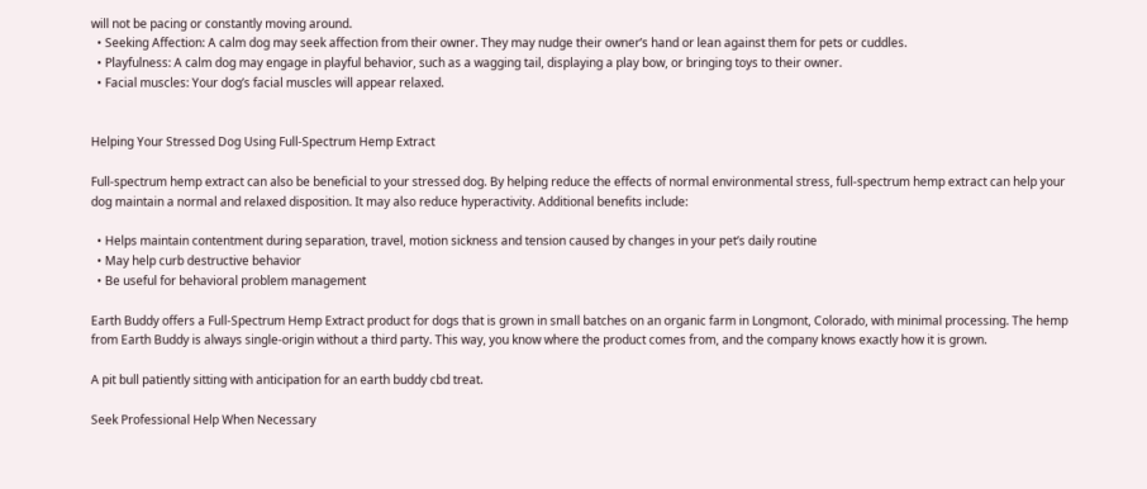will not be pacing or constantly moving around.
  • Seeking Affection: A calm dog may seek affection from their owner. They may nudge their owner’s hand or lean against them for pets or cuddles.
  • Playfulness: A calm dog may engage in playful behavior, such as a wagging tail, displaying a play bow, or bringing toys to their owner.
  • Facial muscles: Your dog’s facial muscles will appear relaxed.


Helping Your Stressed Dog Using Full-Spectrum Hemp Extract

Full-spectrum hemp extract can also be beneficial to your stressed dog. By helping reduce the effects of normal environmental stress, full-spectrum hemp extract can help your dog maintain a normal and relaxed disposition. It may also reduce hyperactivity. Additional benefits include:

  • Helps maintain contentment during separation, travel, motion sickness and tension caused by changes in your pet’s daily routine
  • May help curb destructive behavior
  • Be useful for behavioral problem management

Earth Buddy offers a Full-Spectrum Hemp Extract product for dogs that is grown in small batches on an organic farm in Longmont, Colorado, with minimal processing. The hemp from Earth Buddy is always single-origin without a third party. This way, you know where the product comes from, and the company knows exactly how it is grown.

A pit bull patiently sitting with anticipation for an earth buddy cbd treat.

Seek Professional Help When Necessary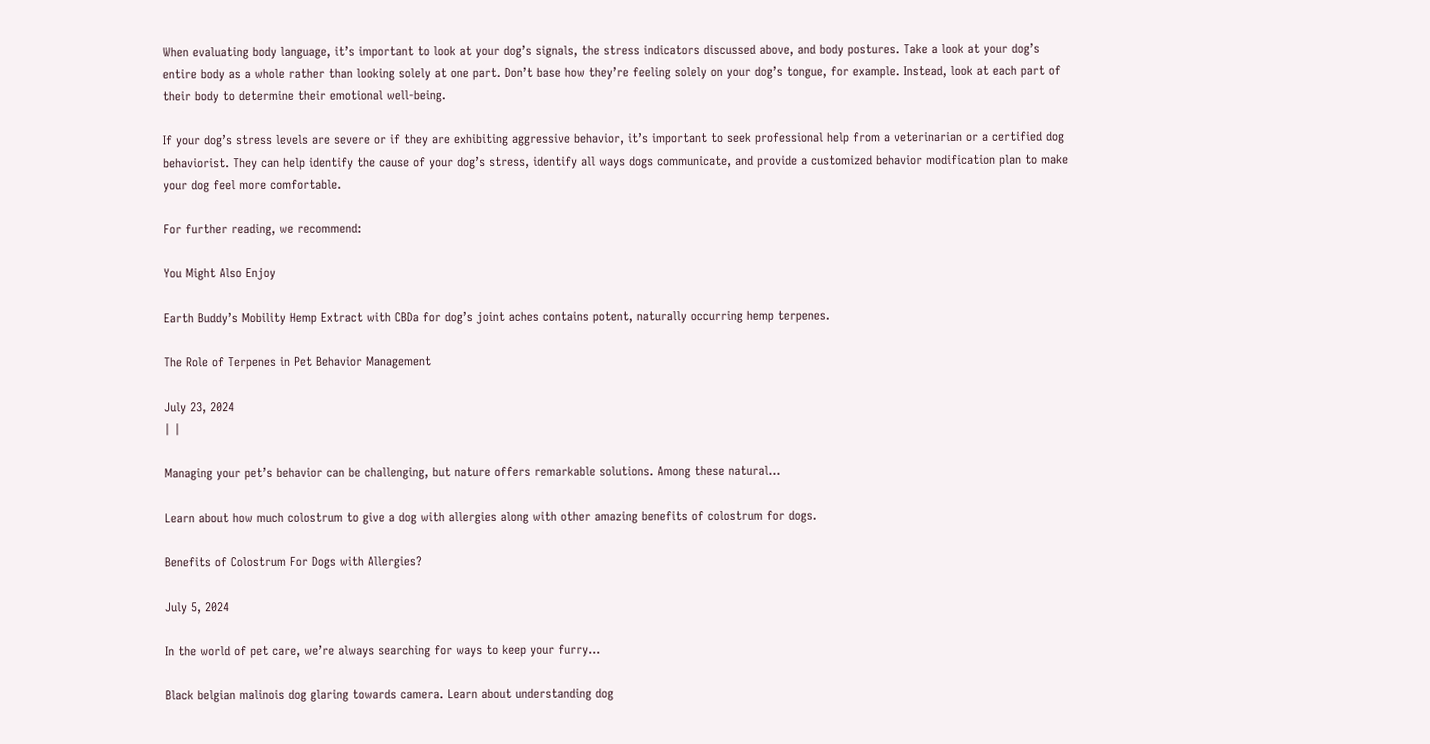When evaluating body language, it’s important to look at your dog’s signals, the stress indicators discussed above, and body postures. Take a look at your dog’s entire body as a whole rather than looking solely at one part. Don’t base how they’re feeling solely on your dog’s tongue, for example. Instead, look at each part of their body to determine their emotional well-being.

If your dog’s stress levels are severe or if they are exhibiting aggressive behavior, it’s important to seek professional help from a veterinarian or a certified dog behaviorist. They can help identify the cause of your dog’s stress, identify all ways dogs communicate, and provide a customized behavior modification plan to make your dog feel more comfortable.

For further reading, we recommend:

You Might Also Enjoy

Earth Buddy’s Mobility Hemp Extract with CBDa for dog’s joint aches contains potent, naturally occurring hemp terpenes.

The Role of Terpenes in Pet Behavior Management

July 23, 2024
| |

Managing your pet’s behavior can be challenging, but nature offers remarkable solutions. Among these natural…

Learn about how much colostrum to give a dog with allergies along with other amazing benefits of colostrum for dogs.

Benefits of Colostrum For Dogs with Allergies?

July 5, 2024

In the world of pet care, we’re always searching for ways to keep your furry…

Black belgian malinois dog glaring towards camera. Learn about understanding dog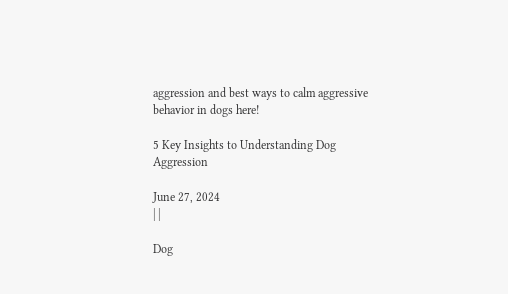aggression and best ways to calm aggressive behavior in dogs here!

5 Key Insights to Understanding Dog Aggression

June 27, 2024
| |

Dog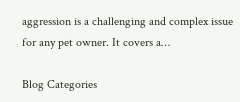aggression is a challenging and complex issue for any pet owner. It covers a…

Blog Categories